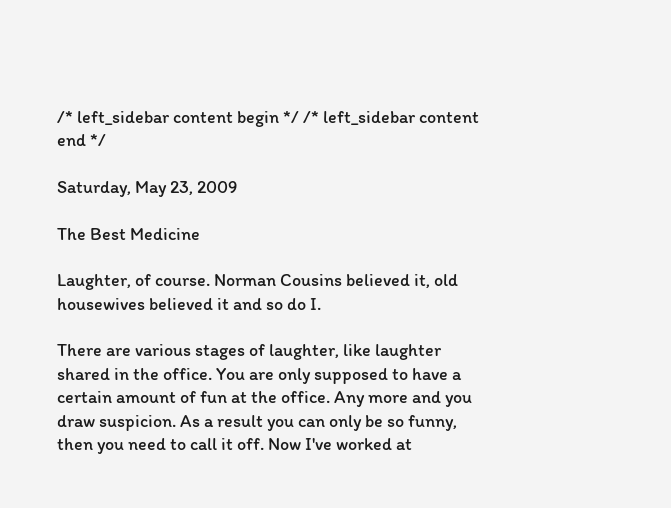/* left_sidebar content begin */ /* left_sidebar content end */

Saturday, May 23, 2009

The Best Medicine

Laughter, of course. Norman Cousins believed it, old housewives believed it and so do I.

There are various stages of laughter, like laughter shared in the office. You are only supposed to have a certain amount of fun at the office. Any more and you draw suspicion. As a result you can only be so funny, then you need to call it off. Now I've worked at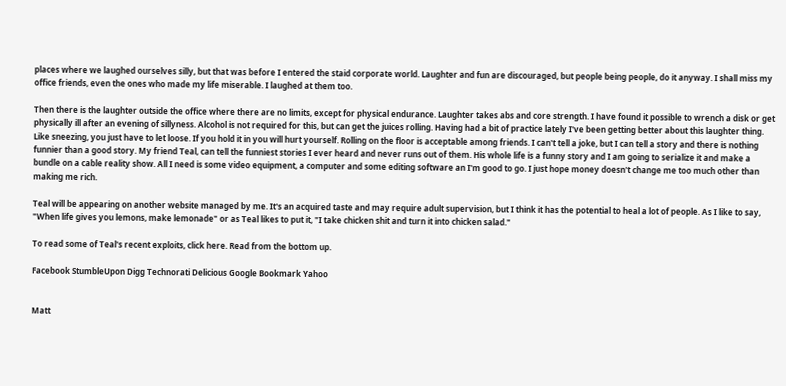places where we laughed ourselves silly, but that was before I entered the staid corporate world. Laughter and fun are discouraged, but people being people, do it anyway. I shall miss my office friends, even the ones who made my life miserable. I laughed at them too.

Then there is the laughter outside the office where there are no limits, except for physical endurance. Laughter takes abs and core strength. I have found it possible to wrench a disk or get physically ill after an evening of sillyness. Alcohol is not required for this, but can get the juices rolling. Having had a bit of practice lately I've been getting better about this laughter thing. Like sneezing, you just have to let loose. If you hold it in you will hurt yourself. Rolling on the floor is acceptable among friends. I can't tell a joke, but I can tell a story and there is nothing funnier than a good story. My friend Teal, can tell the funniest stories I ever heard and never runs out of them. His whole life is a funny story and I am going to serialize it and make a bundle on a cable reality show. All I need is some video equipment, a computer and some editing software an I'm good to go. I just hope money doesn't change me too much other than making me rich.

Teal will be appearing on another website managed by me. It's an acquired taste and may require adult supervision, but I think it has the potential to heal a lot of people. As I like to say, "When life gives you lemons, make lemonade" or as Teal likes to put it, "I take chicken shit and turn it into chicken salad."

To read some of Teal's recent exploits, click here. Read from the bottom up.

Facebook StumbleUpon Digg Technorati Delicious Google Bookmark Yahoo


Matt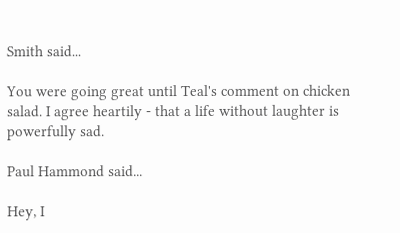Smith said...

You were going great until Teal's comment on chicken salad. I agree heartily - that a life without laughter is powerfully sad.

Paul Hammond said...

Hey, I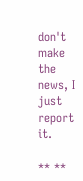don't make the news, I just report it.

** **